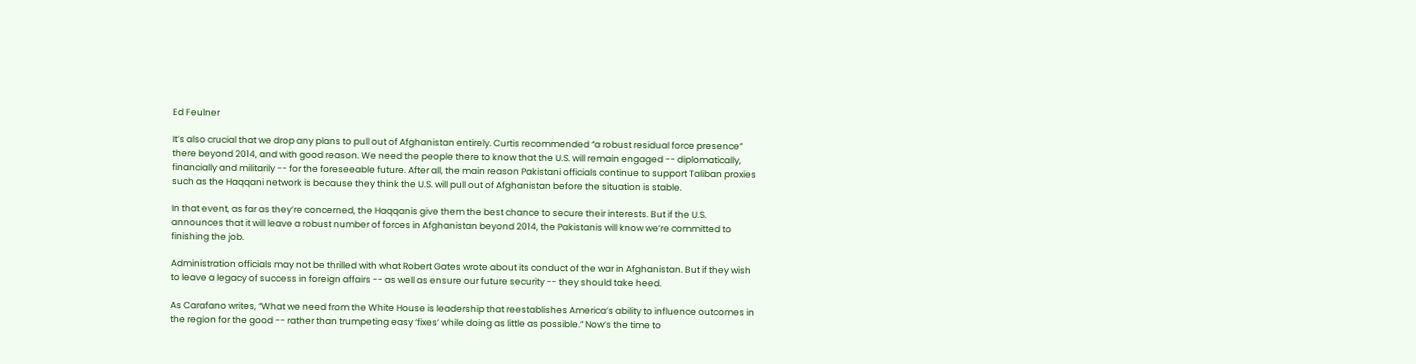Ed Feulner

It’s also crucial that we drop any plans to pull out of Afghanistan entirely. Curtis recommended “a robust residual force presence” there beyond 2014, and with good reason. We need the people there to know that the U.S. will remain engaged -- diplomatically, financially and militarily -- for the foreseeable future. After all, the main reason Pakistani officials continue to support Taliban proxies such as the Haqqani network is because they think the U.S. will pull out of Afghanistan before the situation is stable.

In that event, as far as they’re concerned, the Haqqanis give them the best chance to secure their interests. But if the U.S. announces that it will leave a robust number of forces in Afghanistan beyond 2014, the Pakistanis will know we’re committed to finishing the job.

Administration officials may not be thrilled with what Robert Gates wrote about its conduct of the war in Afghanistan. But if they wish to leave a legacy of success in foreign affairs -- as well as ensure our future security -- they should take heed.

As Carafano writes, “What we need from the White House is leadership that reestablishes America’s ability to influence outcomes in the region for the good -- rather than trumpeting easy ‘fixes’ while doing as little as possible.” Now’s the time to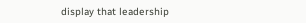display that leadership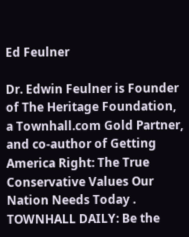Ed Feulner

Dr. Edwin Feulner is Founder of The Heritage Foundation, a Townhall.com Gold Partner, and co-author of Getting America Right: The True Conservative Values Our Nation Needs Today .
TOWNHALL DAILY: Be the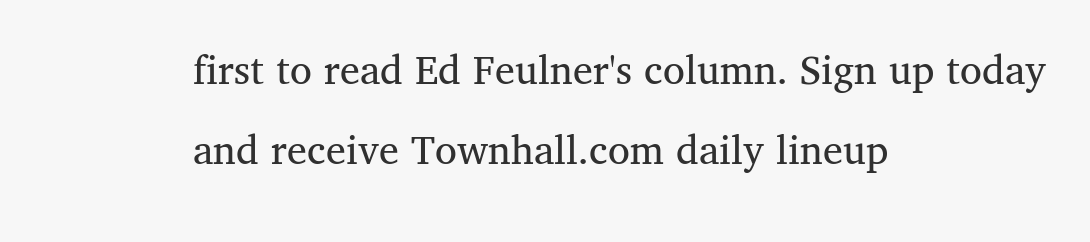first to read Ed Feulner's column. Sign up today and receive Townhall.com daily lineup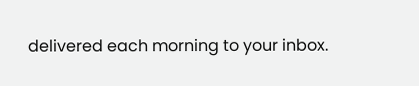delivered each morning to your inbox.